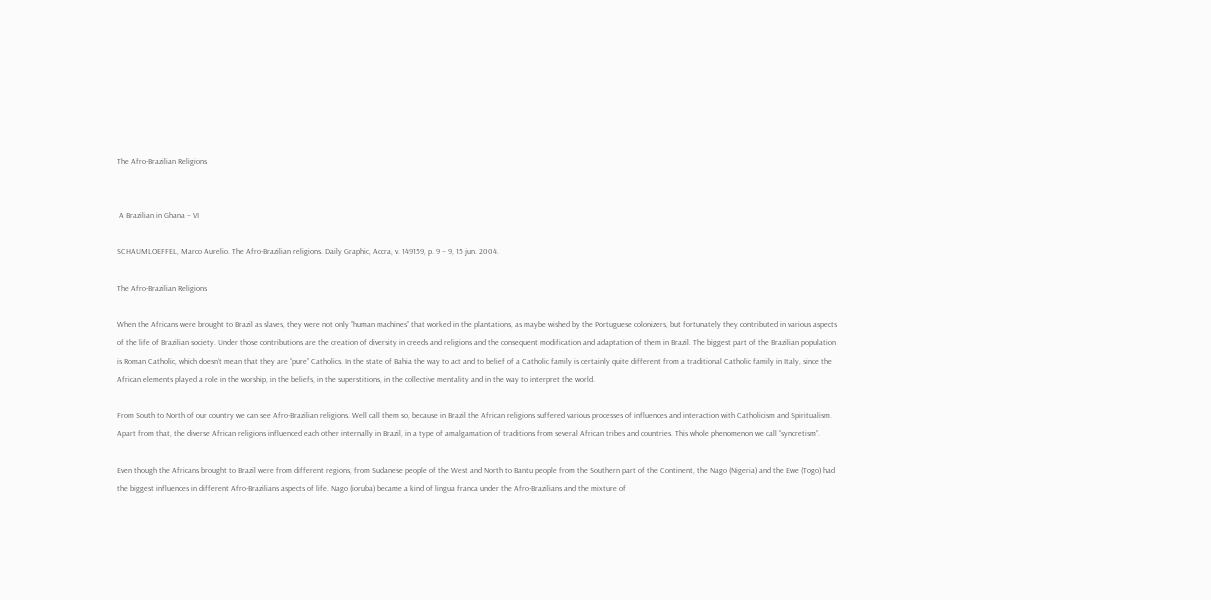The Afro-Brazilian Religions


 A Brazilian in Ghana – VI

SCHAUMLOEFFEL, Marco Aurelio. The Afro-Brazilian religions. Daily Graphic, Accra, v. 149159, p. 9 – 9, 15 jun. 2004.

The Afro-Brazilian Religions

When the Africans were brought to Brazil as slaves, they were not only “human machines” that worked in the plantations, as maybe wished by the Portuguese colonizers, but fortunately they contributed in various aspects of the life of Brazilian society. Under those contributions are the creation of diversity in creeds and religions and the consequent modification and adaptation of them in Brazil. The biggest part of the Brazilian population is Roman Catholic, which doesn’t mean that they are “pure” Catholics. In the state of Bahia the way to act and to belief of a Catholic family is certainly quite different from a traditional Catholic family in Italy, since the African elements played a role in the worship, in the beliefs, in the superstitions, in the collective mentality and in the way to interpret the world.

From South to North of our country we can see Afro-Brazilian religions. Well call them so, because in Brazil the African religions suffered various processes of influences and interaction with Catholicism and Spiritualism. Apart from that, the diverse African religions influenced each other internally in Brazil, in a type of amalgamation of traditions from several African tribes and countries. This whole phenomenon we call “syncretism”.

Even though the Africans brought to Brazil were from different regions, from Sudanese people of the West and North to Bantu people from the Southern part of the Continent, the Nago (Nigeria) and the Ewe (Togo) had the biggest influences in different Afro-Brazilians aspects of life. Nago (ioruba) became a kind of lingua franca under the Afro-Brazilians and the mixture of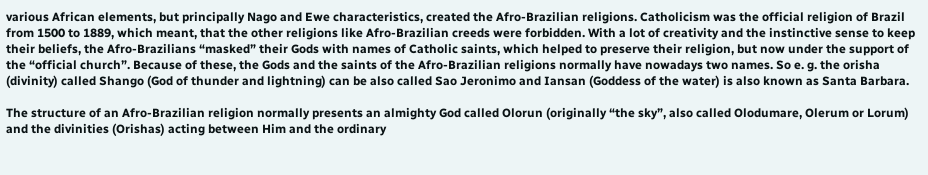various African elements, but principally Nago and Ewe characteristics, created the Afro-Brazilian religions. Catholicism was the official religion of Brazil from 1500 to 1889, which meant, that the other religions like Afro-Brazilian creeds were forbidden. With a lot of creativity and the instinctive sense to keep their beliefs, the Afro-Brazilians “masked” their Gods with names of Catholic saints, which helped to preserve their religion, but now under the support of the “official church”. Because of these, the Gods and the saints of the Afro-Brazilian religions normally have nowadays two names. So e. g. the orisha (divinity) called Shango (God of thunder and lightning) can be also called Sao Jeronimo and Iansan (Goddess of the water) is also known as Santa Barbara.

The structure of an Afro-Brazilian religion normally presents an almighty God called Olorun (originally “the sky”, also called Olodumare, Olerum or Lorum) and the divinities (Orishas) acting between Him and the ordinary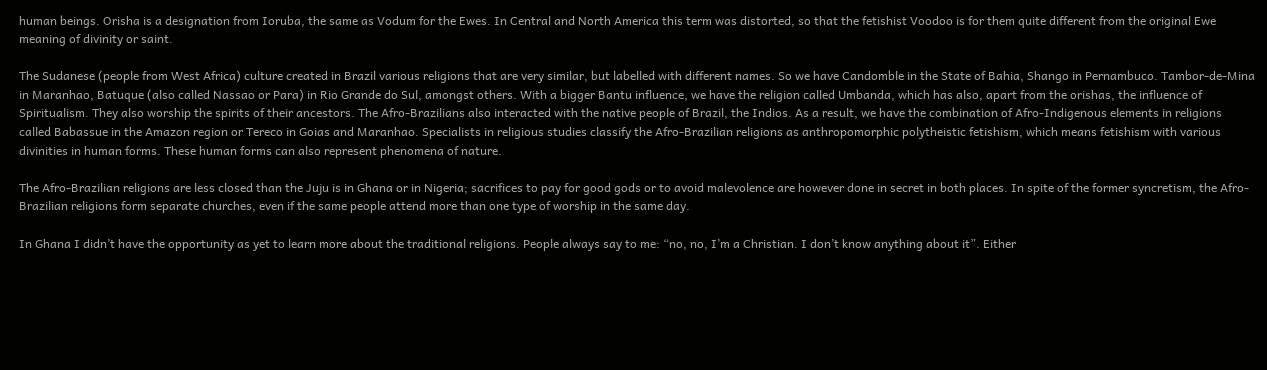human beings. Orisha is a designation from Ioruba, the same as Vodum for the Ewes. In Central and North America this term was distorted, so that the fetishist Voodoo is for them quite different from the original Ewe meaning of divinity or saint.

The Sudanese (people from West Africa) culture created in Brazil various religions that are very similar, but labelled with different names. So we have Candomble in the State of Bahia, Shango in Pernambuco. Tambor-de-Mina in Maranhao, Batuque (also called Nassao or Para) in Rio Grande do Sul, amongst others. With a bigger Bantu influence, we have the religion called Umbanda, which has also, apart from the orishas, the influence of Spiritualism. They also worship the spirits of their ancestors. The Afro-Brazilians also interacted with the native people of Brazil, the Indios. As a result, we have the combination of Afro-Indigenous elements in religions called Babassue in the Amazon region or Tereco in Goias and Maranhao. Specialists in religious studies classify the Afro-Brazilian religions as anthropomorphic polytheistic fetishism, which means fetishism with various divinities in human forms. These human forms can also represent phenomena of nature.

The Afro-Brazilian religions are less closed than the Juju is in Ghana or in Nigeria; sacrifices to pay for good gods or to avoid malevolence are however done in secret in both places. In spite of the former syncretism, the Afro-Brazilian religions form separate churches, even if the same people attend more than one type of worship in the same day.

In Ghana I didn’t have the opportunity as yet to learn more about the traditional religions. People always say to me: “no, no, I’m a Christian. I don’t know anything about it”. Either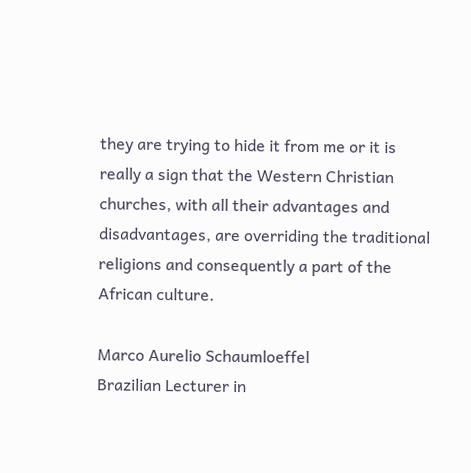they are trying to hide it from me or it is really a sign that the Western Christian churches, with all their advantages and disadvantages, are overriding the traditional religions and consequently a part of the African culture.

Marco Aurelio Schaumloeffel
Brazilian Lecturer in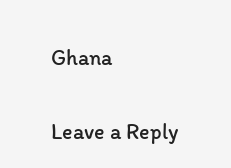Ghana

Leave a Reply